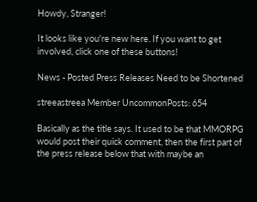Howdy, Stranger!

It looks like you're new here. If you want to get involved, click one of these buttons!

News - Posted Press Releases Need to be Shortened

streeastreea Member UncommonPosts: 654

Basically as the title says. It used to be that MMORPG would post their quick comment, then the first part of the press release below that with maybe an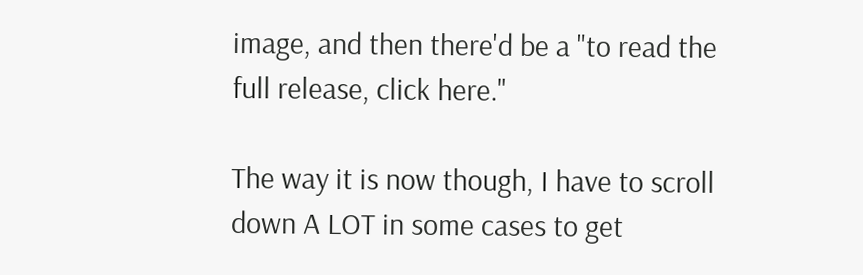image, and then there'd be a "to read the full release, click here."

The way it is now though, I have to scroll down A LOT in some cases to get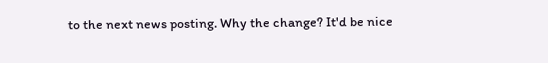to the next news posting. Why the change? It'd be nice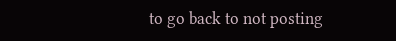to go back to not posting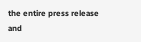the entire press release and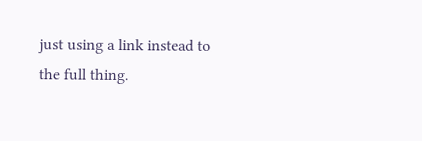just using a link instead to the full thing.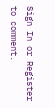Sign In or Register to comment.